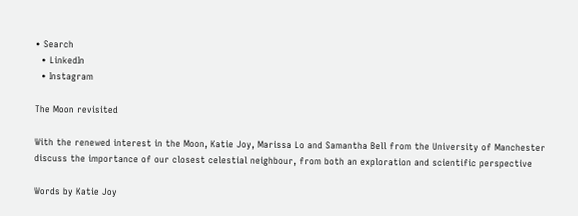• Search
  • LinkedIn
  • Instagram

The Moon revisited

With the renewed interest in the Moon, Katie Joy, Marissa Lo and Samantha Bell from the University of Manchester discuss the importance of our closest celestial neighbour, from both an exploration and scientific perspective

Words by Katie Joy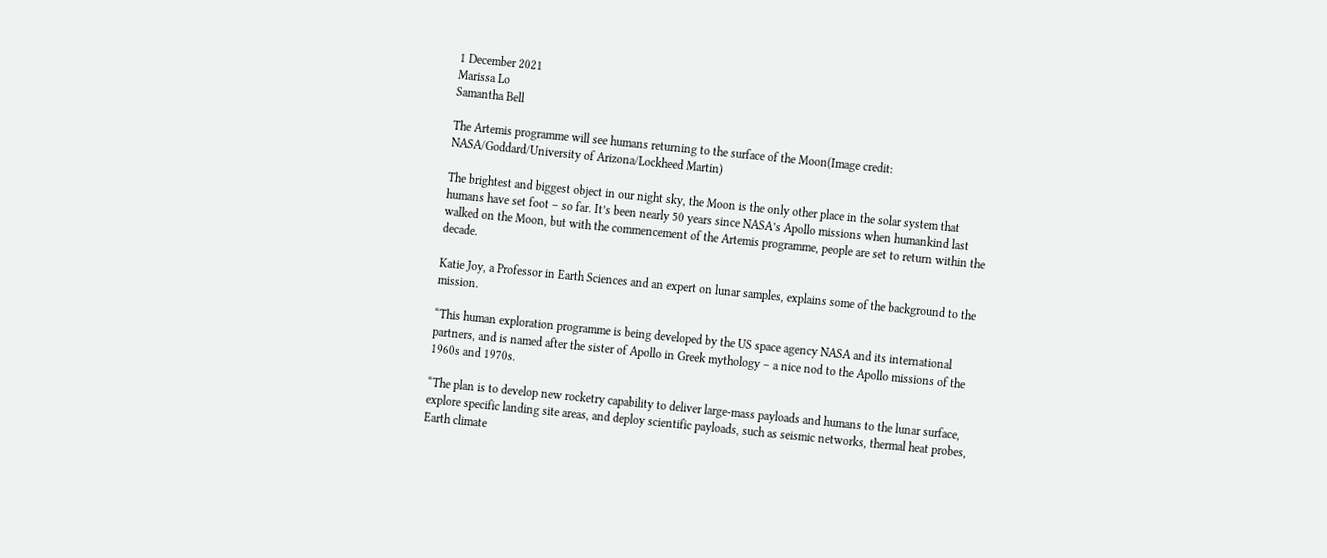1 December 2021
Marissa Lo
Samantha Bell

The Artemis programme will see humans returning to the surface of the Moon(Image credit: NASA/Goddard/University of Arizona/Lockheed Martin)

The brightest and biggest object in our night sky, the Moon is the only other place in the solar system that humans have set foot – so far. It’s been nearly 50 years since NASA’s Apollo missions when humankind last walked on the Moon, but with the commencement of the Artemis programme, people are set to return within the decade.

Katie Joy, a Professor in Earth Sciences and an expert on lunar samples, explains some of the background to the mission.

“This human exploration programme is being developed by the US space agency NASA and its international partners, and is named after the sister of Apollo in Greek mythology – a nice nod to the Apollo missions of the 1960s and 1970s.

“The plan is to develop new rocketry capability to deliver large-mass payloads and humans to the lunar surface, explore specific landing site areas, and deploy scientific payloads, such as seismic networks, thermal heat probes, Earth climate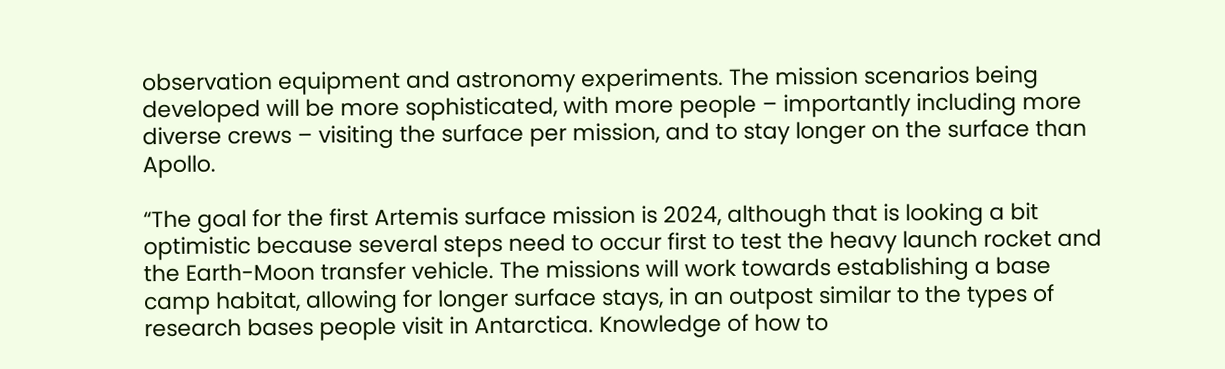observation equipment and astronomy experiments. The mission scenarios being developed will be more sophisticated, with more people – importantly including more diverse crews – visiting the surface per mission, and to stay longer on the surface than Apollo.

“The goal for the first Artemis surface mission is 2024, although that is looking a bit optimistic because several steps need to occur first to test the heavy launch rocket and the Earth-Moon transfer vehicle. The missions will work towards establishing a base camp habitat, allowing for longer surface stays, in an outpost similar to the types of research bases people visit in Antarctica. Knowledge of how to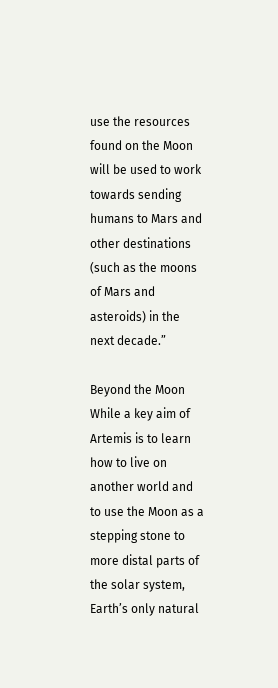use the resources found on the Moon will be used to work towards sending humans to Mars and other destinations (such as the moons of Mars and asteroids) in the next decade.”

Beyond the Moon
While a key aim of Artemis is to learn how to live on another world and to use the Moon as a stepping stone to more distal parts of the solar system, Earth’s only natural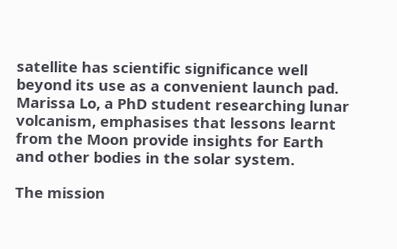satellite has scientific significance well beyond its use as a convenient launch pad. Marissa Lo, a PhD student researching lunar volcanism, emphasises that lessons learnt from the Moon provide insights for Earth and other bodies in the solar system.

The mission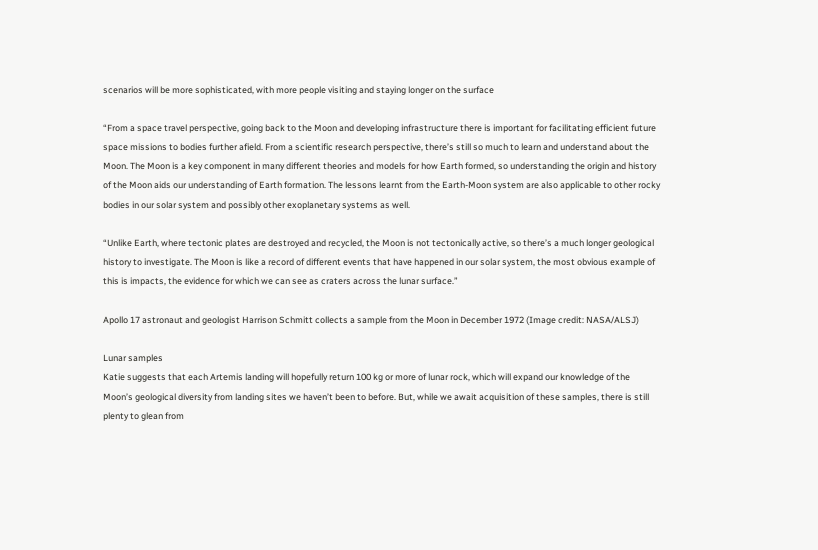scenarios will be more sophisticated, with more people visiting and staying longer on the surface

“From a space travel perspective, going back to the Moon and developing infrastructure there is important for facilitating efficient future space missions to bodies further afield. From a scientific research perspective, there’s still so much to learn and understand about the Moon. The Moon is a key component in many different theories and models for how Earth formed, so understanding the origin and history of the Moon aids our understanding of Earth formation. The lessons learnt from the Earth-Moon system are also applicable to other rocky bodies in our solar system and possibly other exoplanetary systems as well.

“Unlike Earth, where tectonic plates are destroyed and recycled, the Moon is not tectonically active, so there’s a much longer geological history to investigate. The Moon is like a record of different events that have happened in our solar system, the most obvious example of this is impacts, the evidence for which we can see as craters across the lunar surface.”

Apollo 17 astronaut and geologist Harrison Schmitt collects a sample from the Moon in December 1972 (Image credit: NASA/ALSJ)

Lunar samples
Katie suggests that each Artemis landing will hopefully return 100 kg or more of lunar rock, which will expand our knowledge of the Moon’s geological diversity from landing sites we haven’t been to before. But, while we await acquisition of these samples, there is still plenty to glean from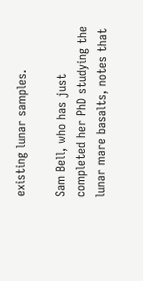existing lunar samples.

Sam Bell, who has just completed her PhD studying the lunar mare basalts, notes that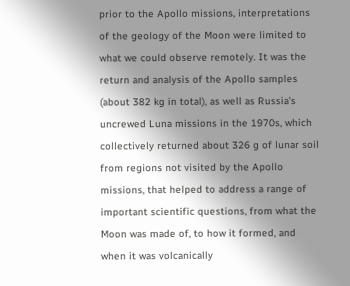prior to the Apollo missions, interpretations of the geology of the Moon were limited to what we could observe remotely. It was the return and analysis of the Apollo samples (about 382 kg in total), as well as Russia’s uncrewed Luna missions in the 1970s, which collectively returned about 326 g of lunar soil from regions not visited by the Apollo missions, that helped to address a range of important scientific questions, from what the Moon was made of, to how it formed, and when it was volcanically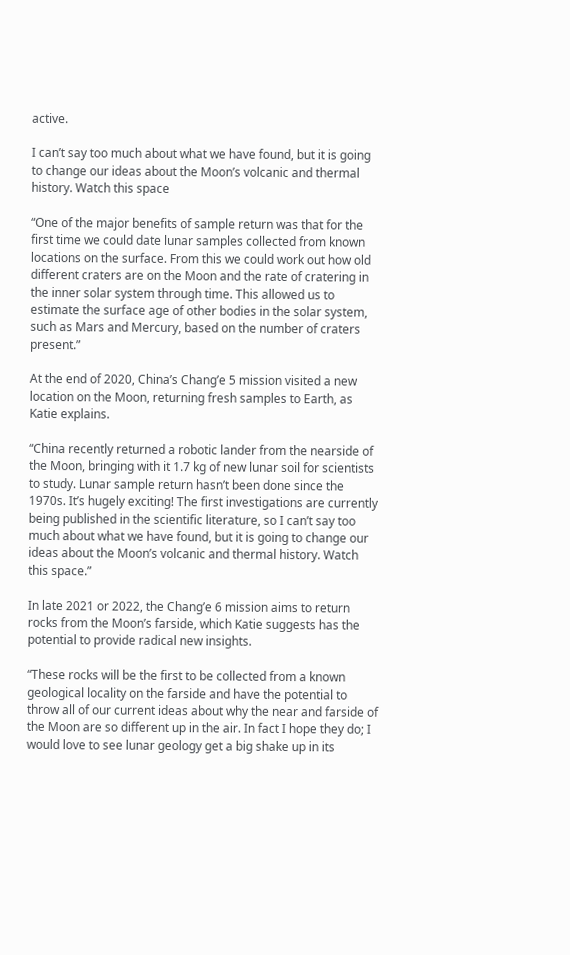active.

I can’t say too much about what we have found, but it is going to change our ideas about the Moon’s volcanic and thermal history. Watch this space

“One of the major benefits of sample return was that for the first time we could date lunar samples collected from known locations on the surface. From this we could work out how old different craters are on the Moon and the rate of cratering in the inner solar system through time. This allowed us to estimate the surface age of other bodies in the solar system, such as Mars and Mercury, based on the number of craters present.”

At the end of 2020, China’s Chang’e 5 mission visited a new location on the Moon, returning fresh samples to Earth, as Katie explains.

“China recently returned a robotic lander from the nearside of the Moon, bringing with it 1.7 kg of new lunar soil for scientists to study. Lunar sample return hasn’t been done since the 1970s. It’s hugely exciting! The first investigations are currently being published in the scientific literature, so I can’t say too much about what we have found, but it is going to change our ideas about the Moon’s volcanic and thermal history. Watch this space.”

In late 2021 or 2022, the Chang’e 6 mission aims to return rocks from the Moon’s farside, which Katie suggests has the potential to provide radical new insights.

“These rocks will be the first to be collected from a known geological locality on the farside and have the potential to throw all of our current ideas about why the near and farside of the Moon are so different up in the air. In fact I hope they do; I would love to see lunar geology get a big shake up in its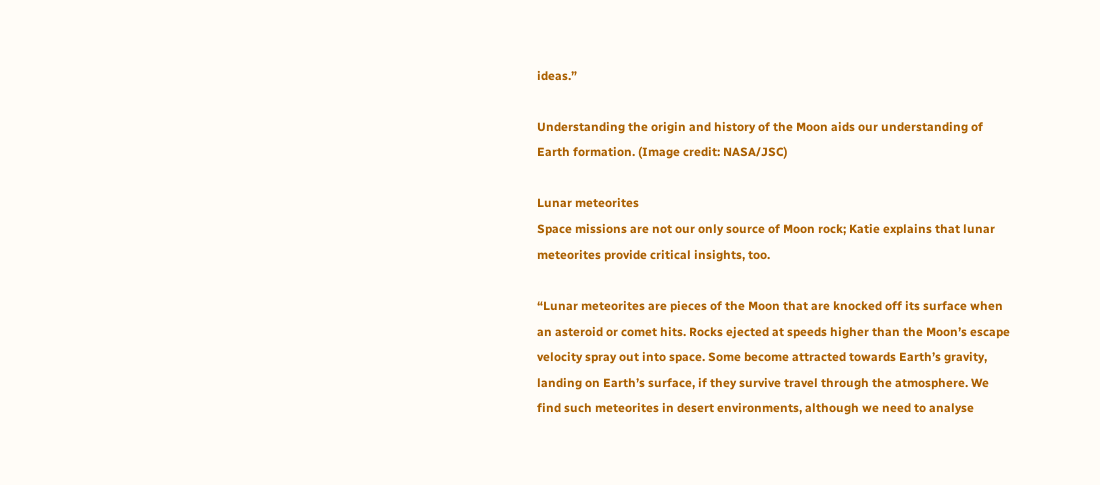ideas.”

Understanding the origin and history of the Moon aids our understanding of Earth formation. (Image credit: NASA/JSC)

Lunar meteorites
Space missions are not our only source of Moon rock; Katie explains that lunar meteorites provide critical insights, too.

“Lunar meteorites are pieces of the Moon that are knocked off its surface when an asteroid or comet hits. Rocks ejected at speeds higher than the Moon’s escape velocity spray out into space. Some become attracted towards Earth’s gravity, landing on Earth’s surface, if they survive travel through the atmosphere. We find such meteorites in desert environments, although we need to analyse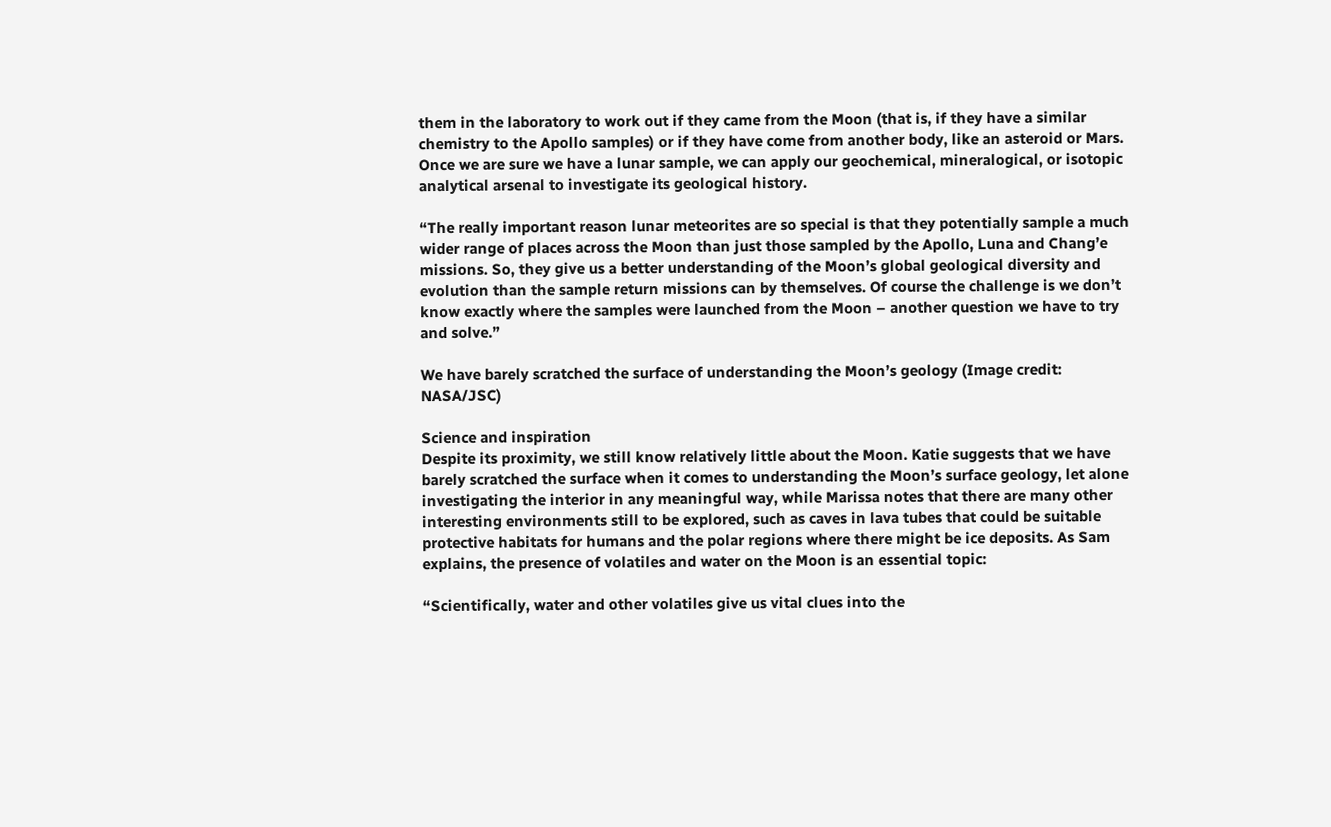them in the laboratory to work out if they came from the Moon (that is, if they have a similar chemistry to the Apollo samples) or if they have come from another body, like an asteroid or Mars. Once we are sure we have a lunar sample, we can apply our geochemical, mineralogical, or isotopic analytical arsenal to investigate its geological history.

“The really important reason lunar meteorites are so special is that they potentially sample a much wider range of places across the Moon than just those sampled by the Apollo, Luna and Chang’e missions. So, they give us a better understanding of the Moon’s global geological diversity and evolution than the sample return missions can by themselves. Of course the challenge is we don’t know exactly where the samples were launched from the Moon – another question we have to try and solve.”

We have barely scratched the surface of understanding the Moon’s geology (Image credit: NASA/JSC)

Science and inspiration
Despite its proximity, we still know relatively little about the Moon. Katie suggests that we have barely scratched the surface when it comes to understanding the Moon’s surface geology, let alone investigating the interior in any meaningful way, while Marissa notes that there are many other interesting environments still to be explored, such as caves in lava tubes that could be suitable protective habitats for humans and the polar regions where there might be ice deposits. As Sam explains, the presence of volatiles and water on the Moon is an essential topic:

“Scientifically, water and other volatiles give us vital clues into the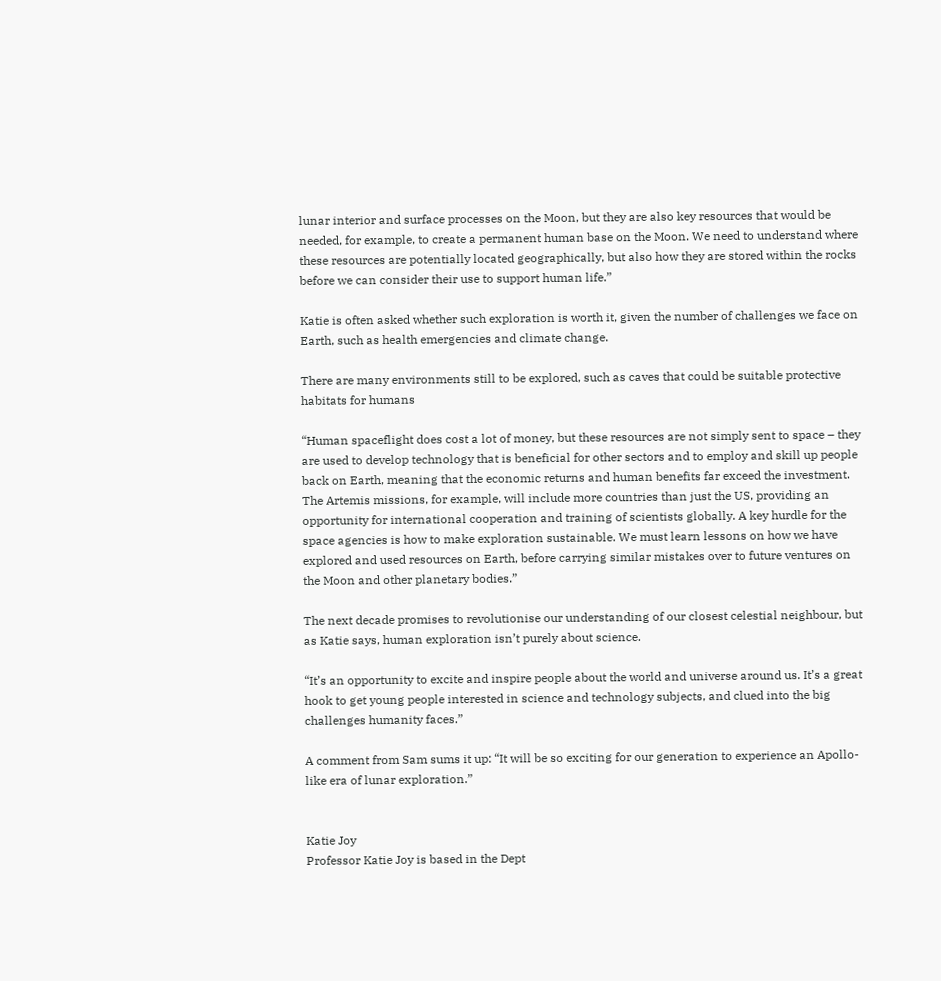lunar interior and surface processes on the Moon, but they are also key resources that would be needed, for example, to create a permanent human base on the Moon. We need to understand where these resources are potentially located geographically, but also how they are stored within the rocks before we can consider their use to support human life.”

Katie is often asked whether such exploration is worth it, given the number of challenges we face on Earth, such as health emergencies and climate change.

There are many environments still to be explored, such as caves that could be suitable protective habitats for humans

“Human spaceflight does cost a lot of money, but these resources are not simply sent to space – they are used to develop technology that is beneficial for other sectors and to employ and skill up people back on Earth, meaning that the economic returns and human benefits far exceed the investment. The Artemis missions, for example, will include more countries than just the US, providing an opportunity for international cooperation and training of scientists globally. A key hurdle for the space agencies is how to make exploration sustainable. We must learn lessons on how we have explored and used resources on Earth, before carrying similar mistakes over to future ventures on the Moon and other planetary bodies.”

The next decade promises to revolutionise our understanding of our closest celestial neighbour, but as Katie says, human exploration isn’t purely about science.

“It’s an opportunity to excite and inspire people about the world and universe around us. It’s a great hook to get young people interested in science and technology subjects, and clued into the big challenges humanity faces.”

A comment from Sam sums it up: “It will be so exciting for our generation to experience an Apollo-like era of lunar exploration.”


Katie Joy
Professor Katie Joy is based in the Dept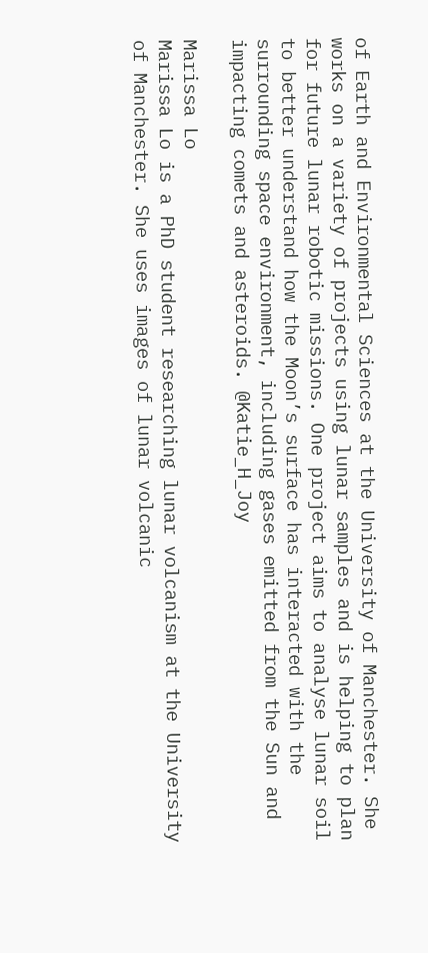of Earth and Environmental Sciences at the University of Manchester. She works on a variety of projects using lunar samples and is helping to plan for future lunar robotic missions. One project aims to analyse lunar soil to better understand how the Moon’s surface has interacted with the surrounding space environment, including gases emitted from the Sun and impacting comets and asteroids. @Katie_H_Joy

Marissa Lo
Marissa Lo is a PhD student researching lunar volcanism at the University of Manchester. She uses images of lunar volcanic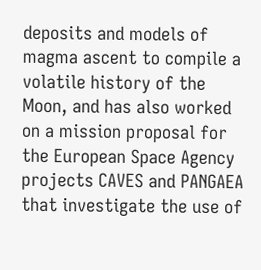deposits and models of magma ascent to compile a volatile history of the Moon, and has also worked on a mission proposal for the European Space Agency projects CAVES and PANGAEA that investigate the use of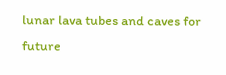lunar lava tubes and caves for future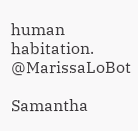human habitation.  @MarissaLoBot

Samantha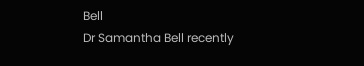Bell
Dr Samantha Bell recently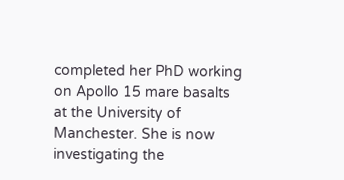completed her PhD working on Apollo 15 mare basalts at the University of Manchester. She is now investigating the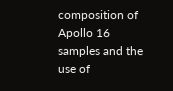composition of Apollo 16 samples and the use of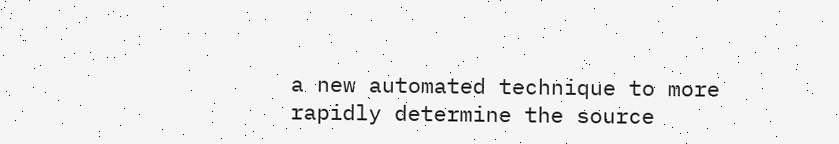a new automated technique to more rapidly determine the source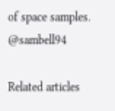of space samples. @sambell94

Related articles